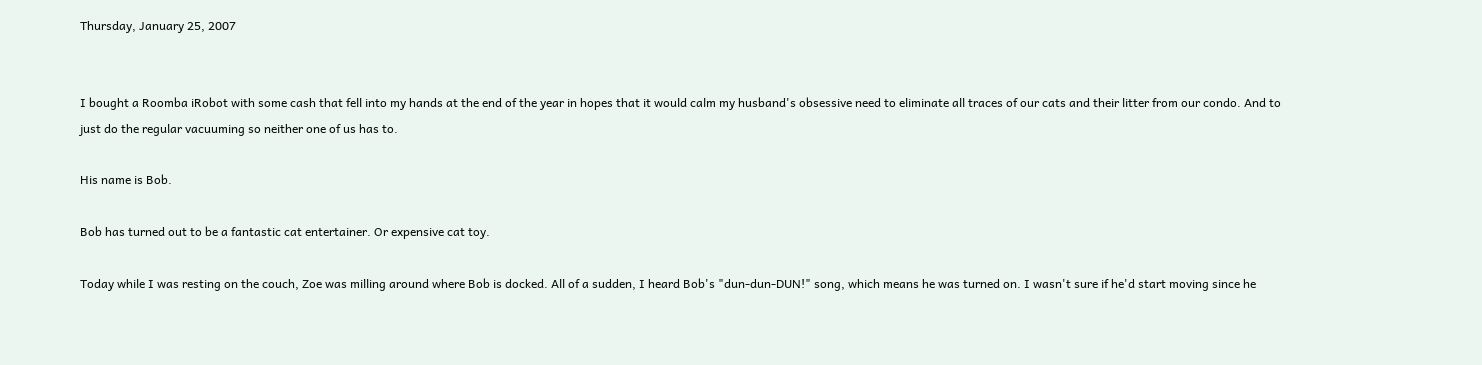Thursday, January 25, 2007


I bought a Roomba iRobot with some cash that fell into my hands at the end of the year in hopes that it would calm my husband's obsessive need to eliminate all traces of our cats and their litter from our condo. And to just do the regular vacuuming so neither one of us has to.

His name is Bob.

Bob has turned out to be a fantastic cat entertainer. Or expensive cat toy.

Today while I was resting on the couch, Zoe was milling around where Bob is docked. All of a sudden, I heard Bob's "dun-dun-DUN!" song, which means he was turned on. I wasn't sure if he'd start moving since he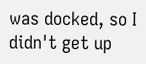was docked, so I didn't get up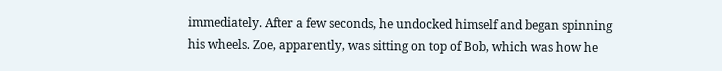immediately. After a few seconds, he undocked himself and began spinning his wheels. Zoe, apparently, was sitting on top of Bob, which was how he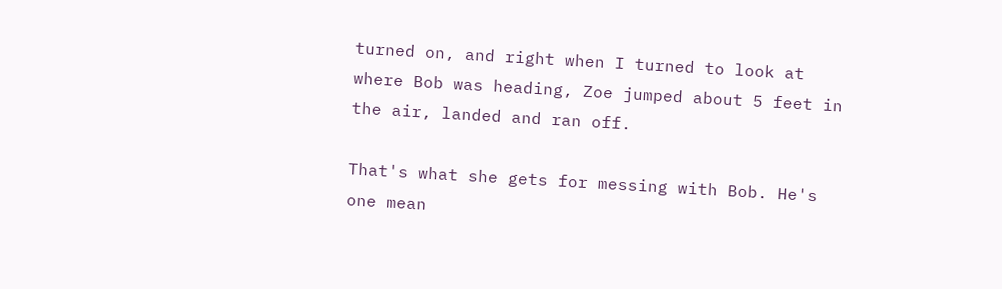turned on, and right when I turned to look at where Bob was heading, Zoe jumped about 5 feet in the air, landed and ran off.

That's what she gets for messing with Bob. He's one mean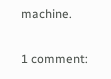machine.

1 comment: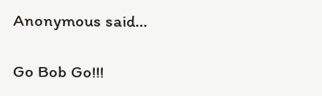Anonymous said...

Go Bob Go!!!